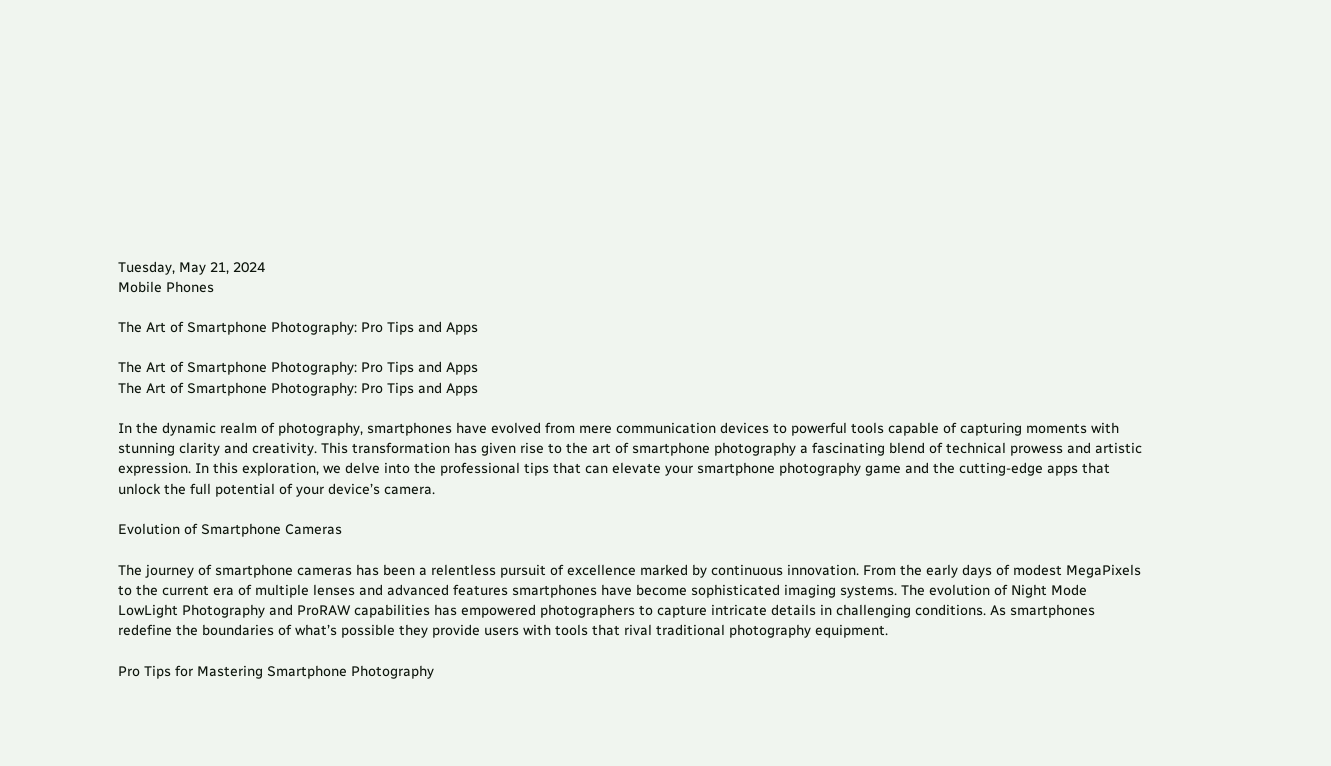Tuesday, May 21, 2024
Mobile Phones

The Art of Smartphone Photography: Pro Tips and Apps

The Art of Smartphone Photography: Pro Tips and Apps
The Art of Smartphone Photography: Pro Tips and Apps

In the dynamic realm of photography, smartphones have evolved from mere communication devices to powerful tools capable of capturing moments with stunning clarity and creativity. This transformation has given rise to the art of smartphone photography a fascinating blend of technical prowess and artistic expression. In this exploration, we delve into the professional tips that can elevate your smartphone photography game and the cutting-edge apps that unlock the full potential of your device’s camera.

Evolution of Smartphone Cameras

The journey of smartphone cameras has been a relentless pursuit of excellence marked by continuous innovation. From the early days of modest MegaPixels to the current era of multiple lenses and advanced features smartphones have become sophisticated imaging systems. The evolution of Night Mode LowLight Photography and ProRAW capabilities has empowered photographers to capture intricate details in challenging conditions. As smartphones redefine the boundaries of what’s possible they provide users with tools that rival traditional photography equipment.

Pro Tips for Mastering Smartphone Photography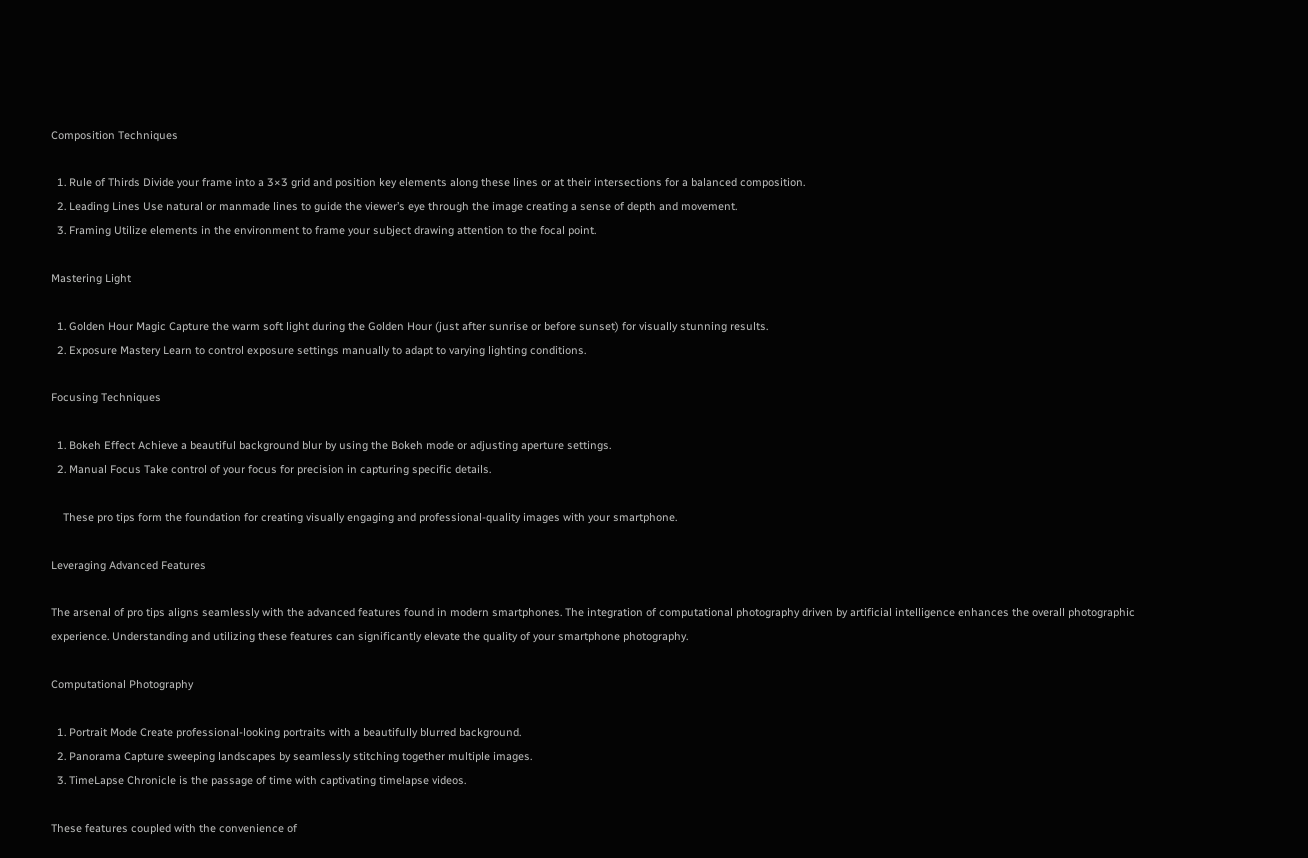Composition Techniques

  1. Rule of Thirds Divide your frame into a 3×3 grid and position key elements along these lines or at their intersections for a balanced composition.
  2. Leading Lines Use natural or manmade lines to guide the viewer’s eye through the image creating a sense of depth and movement.
  3. Framing Utilize elements in the environment to frame your subject drawing attention to the focal point.

Mastering Light

  1. Golden Hour Magic Capture the warm soft light during the Golden Hour (just after sunrise or before sunset) for visually stunning results.
  2. Exposure Mastery Learn to control exposure settings manually to adapt to varying lighting conditions.

Focusing Techniques

  1. Bokeh Effect Achieve a beautiful background blur by using the Bokeh mode or adjusting aperture settings.
  2. Manual Focus Take control of your focus for precision in capturing specific details.

    These pro tips form the foundation for creating visually engaging and professional-quality images with your smartphone.

Leveraging Advanced Features

The arsenal of pro tips aligns seamlessly with the advanced features found in modern smartphones. The integration of computational photography driven by artificial intelligence enhances the overall photographic experience. Understanding and utilizing these features can significantly elevate the quality of your smartphone photography.

Computational Photography

  1. Portrait Mode Create professional-looking portraits with a beautifully blurred background.
  2. Panorama Capture sweeping landscapes by seamlessly stitching together multiple images.
  3. TimeLapse Chronicle is the passage of time with captivating timelapse videos.

These features coupled with the convenience of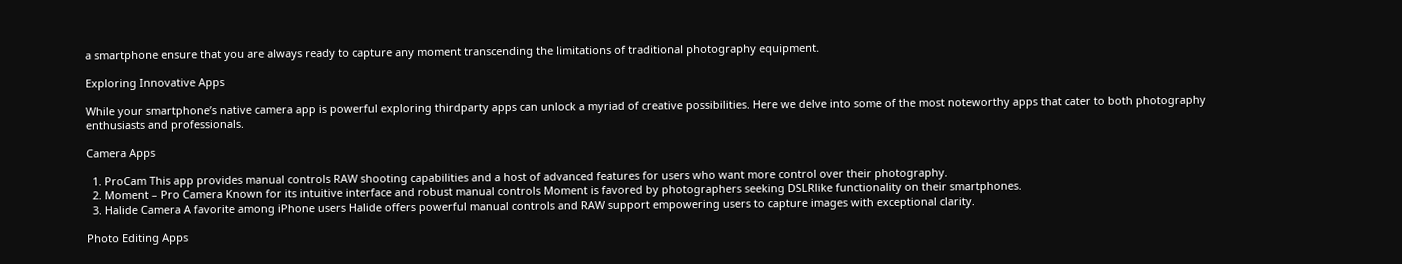a smartphone ensure that you are always ready to capture any moment transcending the limitations of traditional photography equipment.

Exploring Innovative Apps

While your smartphone’s native camera app is powerful exploring thirdparty apps can unlock a myriad of creative possibilities. Here we delve into some of the most noteworthy apps that cater to both photography enthusiasts and professionals.

Camera Apps

  1. ProCam This app provides manual controls RAW shooting capabilities and a host of advanced features for users who want more control over their photography.
  2. Moment – Pro Camera Known for its intuitive interface and robust manual controls Moment is favored by photographers seeking DSLRlike functionality on their smartphones.
  3. Halide Camera A favorite among iPhone users Halide offers powerful manual controls and RAW support empowering users to capture images with exceptional clarity.

Photo Editing Apps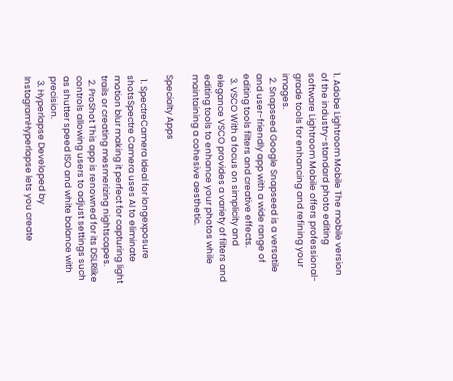1. Adobe Lightroom Mobile The mobile version of the industry-standard photo editing software Lightroom Mobile offers professional-grade tools for enhancing and refining your images.
  2. Snapseed Google Snapseed is a versatile and user-friendly app with a wide range of editing tools filters and creative effects.
  3. VSCO With a focus on simplicity and elegance VSCO provides a variety of filters and editing tools to enhance your photos while maintaining a cohesive aesthetic.

Specialty Apps

  1. SpectreCamera Ideal for longexposure shotsSpectre Camera uses AI to eliminate motion blur making it perfect for capturing light trails or creating mesmerizing nightscapes.
  2. ProShot This app is renowned for its DSLRlike controls allowing users to adjust settings such as shutter speed ISO and white balance with precision.
  3. Hyperlapse Developed by InstagramHyperlapse lets you create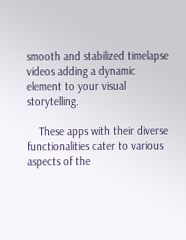smooth and stabilized timelapse videos adding a dynamic element to your visual storytelling.

    These apps with their diverse functionalities cater to various aspects of the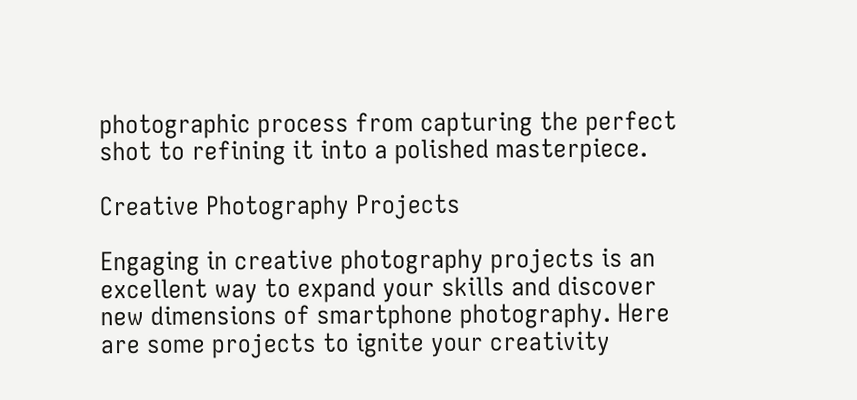photographic process from capturing the perfect shot to refining it into a polished masterpiece.

Creative Photography Projects

Engaging in creative photography projects is an excellent way to expand your skills and discover new dimensions of smartphone photography. Here are some projects to ignite your creativity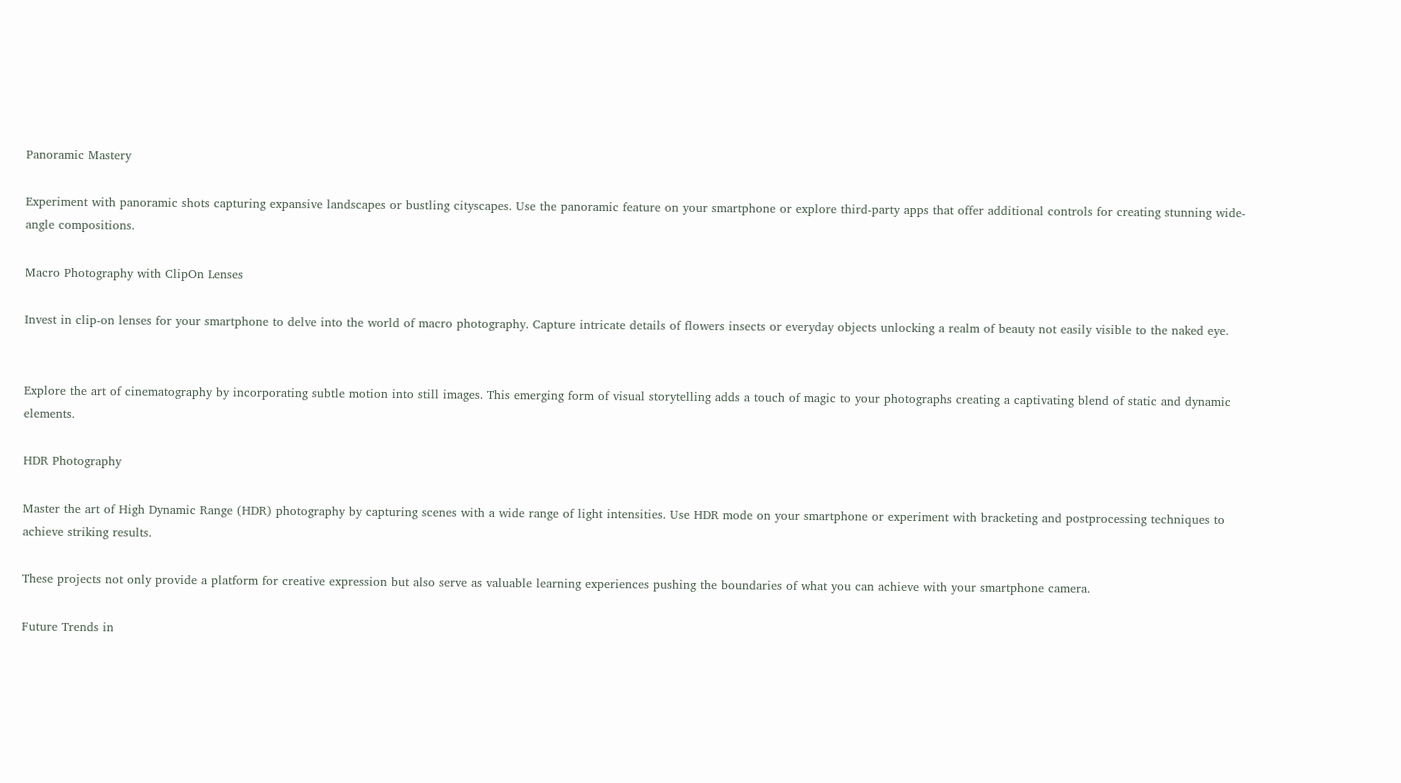Panoramic Mastery

Experiment with panoramic shots capturing expansive landscapes or bustling cityscapes. Use the panoramic feature on your smartphone or explore third-party apps that offer additional controls for creating stunning wide-angle compositions.

Macro Photography with ClipOn Lenses

Invest in clip-on lenses for your smartphone to delve into the world of macro photography. Capture intricate details of flowers insects or everyday objects unlocking a realm of beauty not easily visible to the naked eye.


Explore the art of cinematography by incorporating subtle motion into still images. This emerging form of visual storytelling adds a touch of magic to your photographs creating a captivating blend of static and dynamic elements.

HDR Photography

Master the art of High Dynamic Range (HDR) photography by capturing scenes with a wide range of light intensities. Use HDR mode on your smartphone or experiment with bracketing and postprocessing techniques to achieve striking results.

These projects not only provide a platform for creative expression but also serve as valuable learning experiences pushing the boundaries of what you can achieve with your smartphone camera.

Future Trends in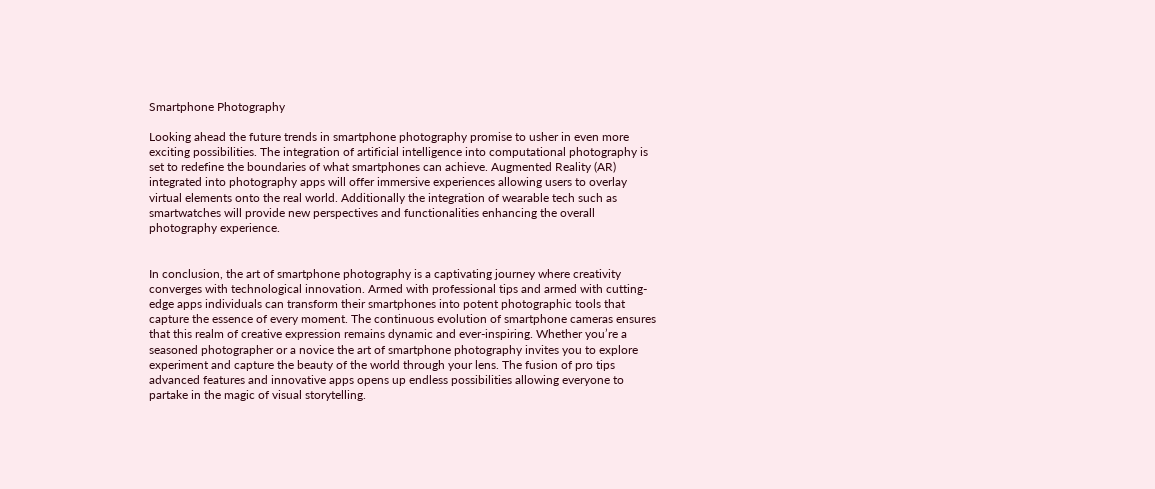Smartphone Photography

Looking ahead the future trends in smartphone photography promise to usher in even more exciting possibilities. The integration of artificial intelligence into computational photography is set to redefine the boundaries of what smartphones can achieve. Augmented Reality (AR) integrated into photography apps will offer immersive experiences allowing users to overlay virtual elements onto the real world. Additionally the integration of wearable tech such as smartwatches will provide new perspectives and functionalities enhancing the overall photography experience.


In conclusion, the art of smartphone photography is a captivating journey where creativity converges with technological innovation. Armed with professional tips and armed with cutting-edge apps individuals can transform their smartphones into potent photographic tools that capture the essence of every moment. The continuous evolution of smartphone cameras ensures that this realm of creative expression remains dynamic and ever-inspiring. Whether you’re a seasoned photographer or a novice the art of smartphone photography invites you to explore experiment and capture the beauty of the world through your lens. The fusion of pro tips advanced features and innovative apps opens up endless possibilities allowing everyone to partake in the magic of visual storytelling.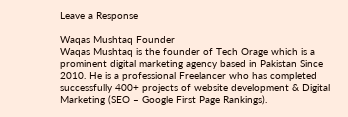Leave a Response

Waqas Mushtaq Founder
Waqas Mushtaq is the founder of Tech Orage which is a prominent digital marketing agency based in Pakistan Since 2010. He is a professional Freelancer who has completed successfully 400+ projects of website development & Digital Marketing (SEO – Google First Page Rankings).